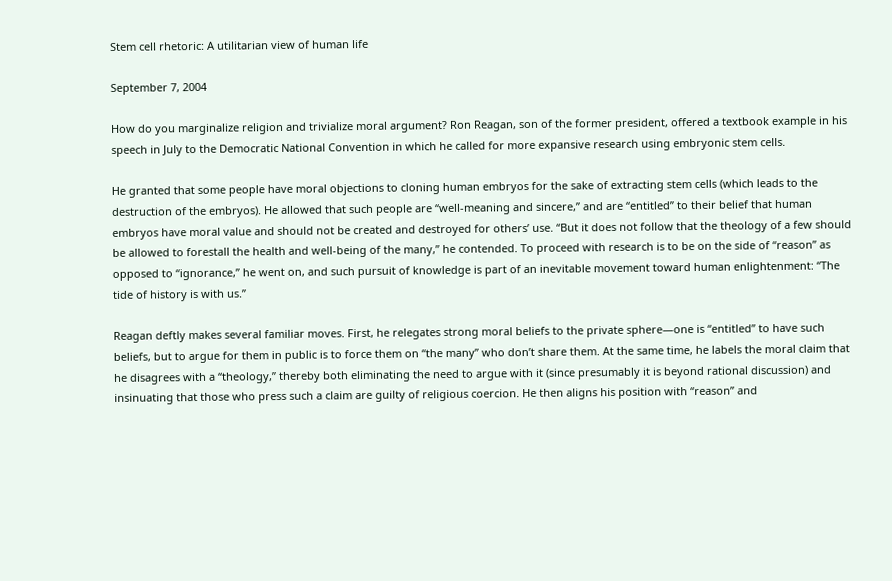Stem cell rhetoric: A utilitarian view of human life

September 7, 2004

How do you marginalize religion and trivialize moral argument? Ron Reagan, son of the former president, offered a textbook example in his speech in July to the Democratic National Convention in which he called for more expansive research using embryonic stem cells.

He granted that some people have moral objections to cloning human embryos for the sake of extracting stem cells (which leads to the destruction of the embryos). He allowed that such people are “well-meaning and sincere,” and are “entitled” to their belief that human embryos have moral value and should not be created and destroyed for others’ use. “But it does not follow that the theology of a few should be allowed to forestall the health and well-being of the many,” he contended. To proceed with research is to be on the side of “reason” as opposed to “ignorance,” he went on, and such pursuit of knowledge is part of an inevitable movement toward human enlightenment: “The tide of history is with us.”

Reagan deftly makes several familiar moves. First, he relegates strong moral beliefs to the private sphere—one is “entitled” to have such beliefs, but to argue for them in public is to force them on “the many” who don’t share them. At the same time, he labels the moral claim that he disagrees with a “theology,” thereby both eliminating the need to argue with it (since presumably it is beyond rational discussion) and insinuating that those who press such a claim are guilty of religious coercion. He then aligns his position with “reason” and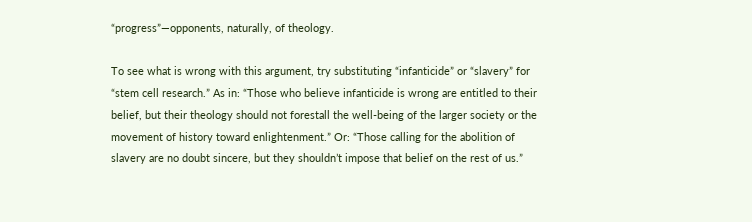“progress”—opponents, naturally, of theology.

To see what is wrong with this argument, try substituting “infanticide” or “slavery” for “stem cell research.” As in: “Those who believe infanticide is wrong are entitled to their belief, but their theology should not forestall the well-being of the larger society or the movement of history toward enlightenment.” Or: “Those calling for the abolition of slavery are no doubt sincere, but they shouldn’t impose that belief on the rest of us.”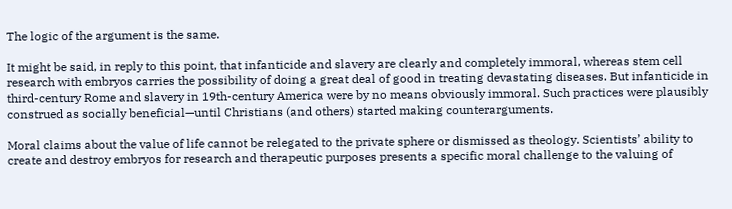The logic of the argument is the same.

It might be said, in reply to this point, that infanticide and slavery are clearly and completely immoral, whereas stem cell research with embryos carries the possibility of doing a great deal of good in treating devastating diseases. But infanticide in third-century Rome and slavery in 19th-century America were by no means obviously immoral. Such practices were plausibly construed as socially beneficial—until Christians (and others) started making counterarguments.

Moral claims about the value of life cannot be relegated to the private sphere or dismissed as theology. Scientists’ ability to create and destroy embryos for research and therapeutic purposes presents a specific moral challenge to the valuing of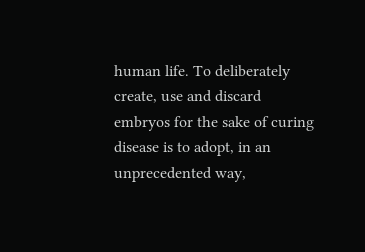human life. To deliberately create, use and discard embryos for the sake of curing disease is to adopt, in an unprecedented way,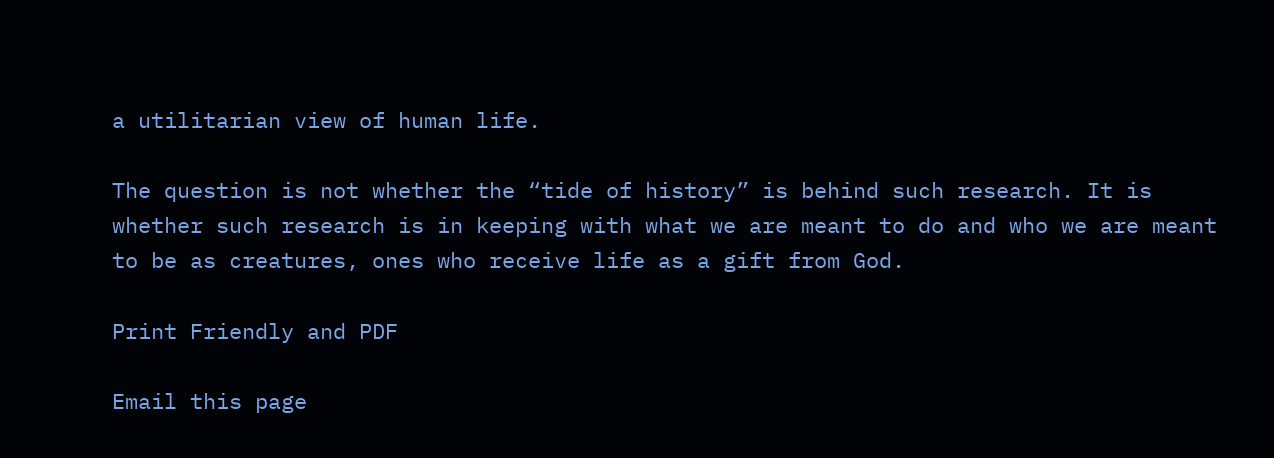a utilitarian view of human life.

The question is not whether the “tide of history” is behind such research. It is whether such research is in keeping with what we are meant to do and who we are meant to be as creatures, ones who receive life as a gift from God.

Print Friendly and PDF

Email this page